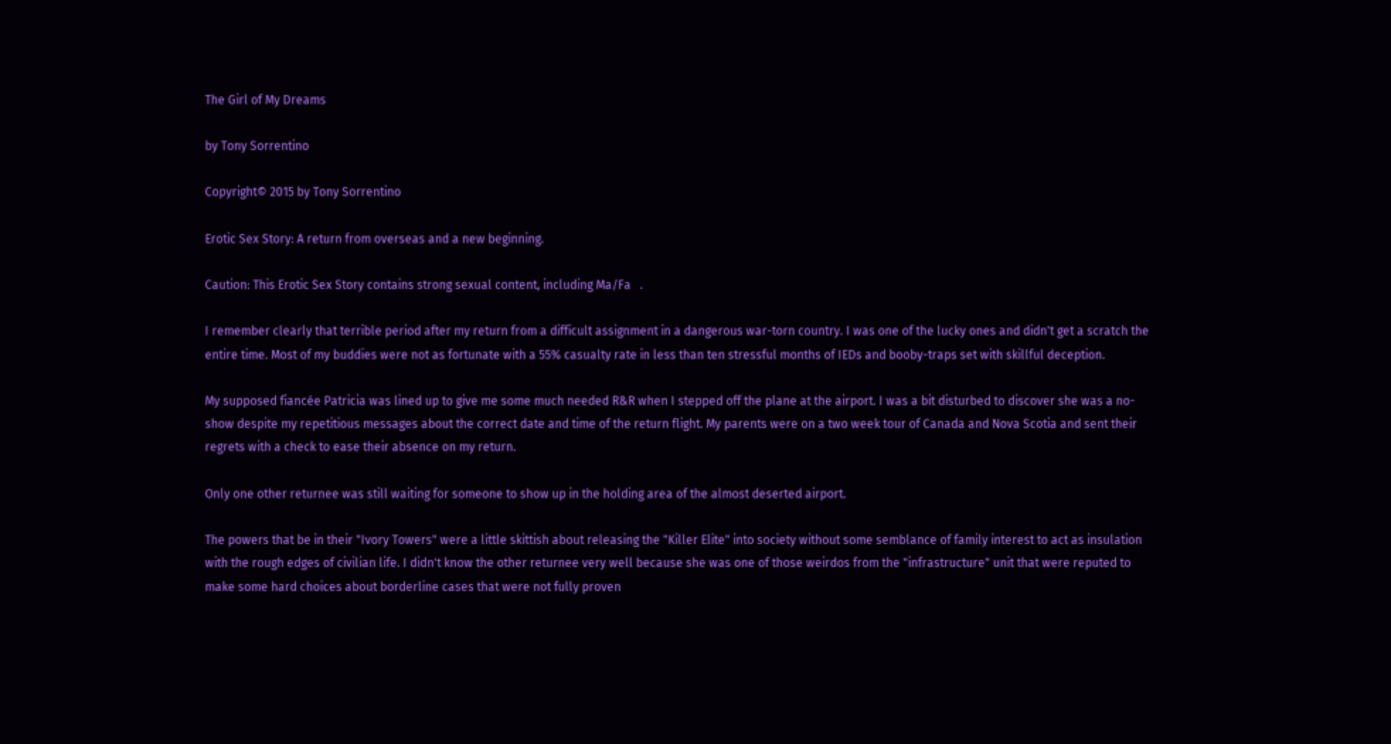The Girl of My Dreams

by Tony Sorrentino

Copyright© 2015 by Tony Sorrentino

Erotic Sex Story: A return from overseas and a new beginning.

Caution: This Erotic Sex Story contains strong sexual content, including Ma/Fa   .

I remember clearly that terrible period after my return from a difficult assignment in a dangerous war-torn country. I was one of the lucky ones and didn't get a scratch the entire time. Most of my buddies were not as fortunate with a 55% casualty rate in less than ten stressful months of IEDs and booby-traps set with skillful deception.

My supposed fiancée Patricia was lined up to give me some much needed R&R when I stepped off the plane at the airport. I was a bit disturbed to discover she was a no-show despite my repetitious messages about the correct date and time of the return flight. My parents were on a two week tour of Canada and Nova Scotia and sent their regrets with a check to ease their absence on my return.

Only one other returnee was still waiting for someone to show up in the holding area of the almost deserted airport.

The powers that be in their "Ivory Towers" were a little skittish about releasing the "Killer Elite" into society without some semblance of family interest to act as insulation with the rough edges of civilian life. I didn't know the other returnee very well because she was one of those weirdos from the "infrastructure" unit that were reputed to make some hard choices about borderline cases that were not fully proven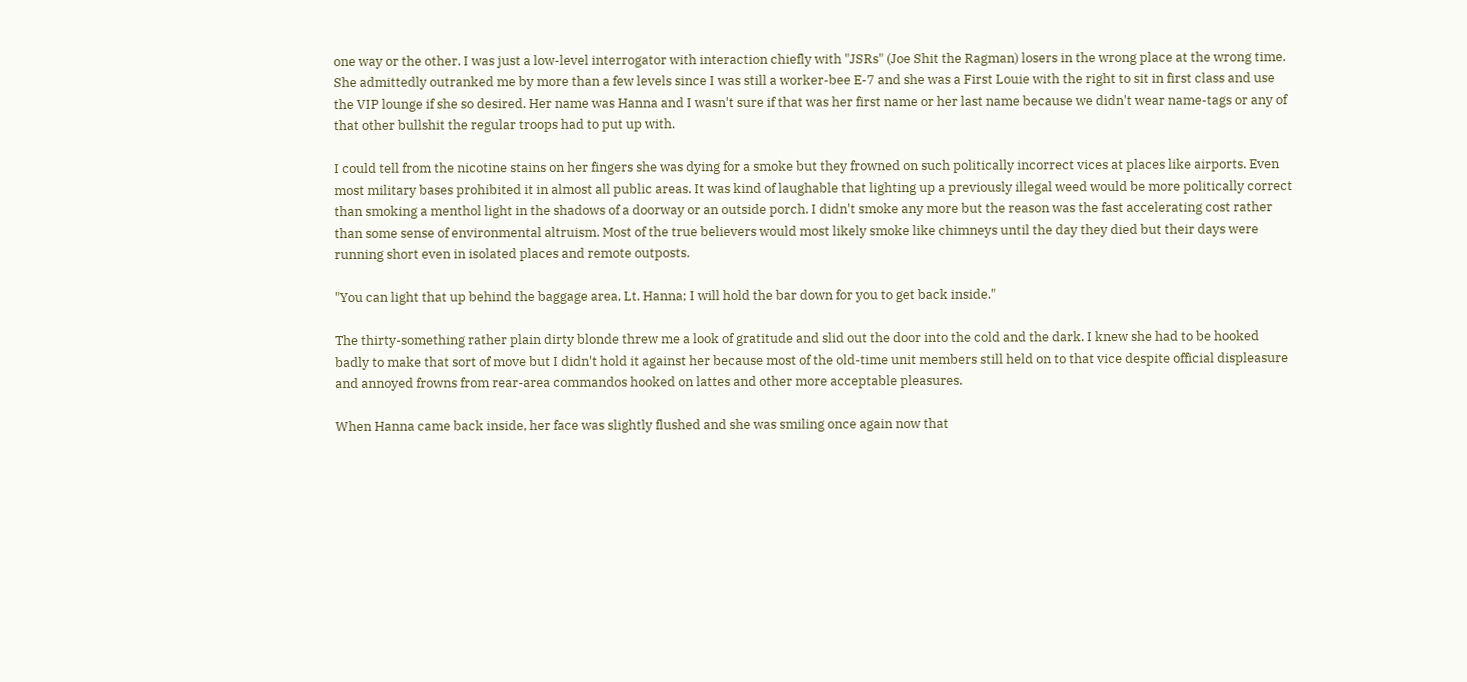one way or the other. I was just a low-level interrogator with interaction chiefly with "JSRs" (Joe Shit the Ragman) losers in the wrong place at the wrong time. She admittedly outranked me by more than a few levels since I was still a worker-bee E-7 and she was a First Louie with the right to sit in first class and use the VIP lounge if she so desired. Her name was Hanna and I wasn't sure if that was her first name or her last name because we didn't wear name-tags or any of that other bullshit the regular troops had to put up with.

I could tell from the nicotine stains on her fingers she was dying for a smoke but they frowned on such politically incorrect vices at places like airports. Even most military bases prohibited it in almost all public areas. It was kind of laughable that lighting up a previously illegal weed would be more politically correct than smoking a menthol light in the shadows of a doorway or an outside porch. I didn't smoke any more but the reason was the fast accelerating cost rather than some sense of environmental altruism. Most of the true believers would most likely smoke like chimneys until the day they died but their days were running short even in isolated places and remote outposts.

"You can light that up behind the baggage area, Lt. Hanna; I will hold the bar down for you to get back inside."

The thirty-something rather plain dirty blonde threw me a look of gratitude and slid out the door into the cold and the dark. I knew she had to be hooked badly to make that sort of move but I didn't hold it against her because most of the old-time unit members still held on to that vice despite official displeasure and annoyed frowns from rear-area commandos hooked on lattes and other more acceptable pleasures.

When Hanna came back inside, her face was slightly flushed and she was smiling once again now that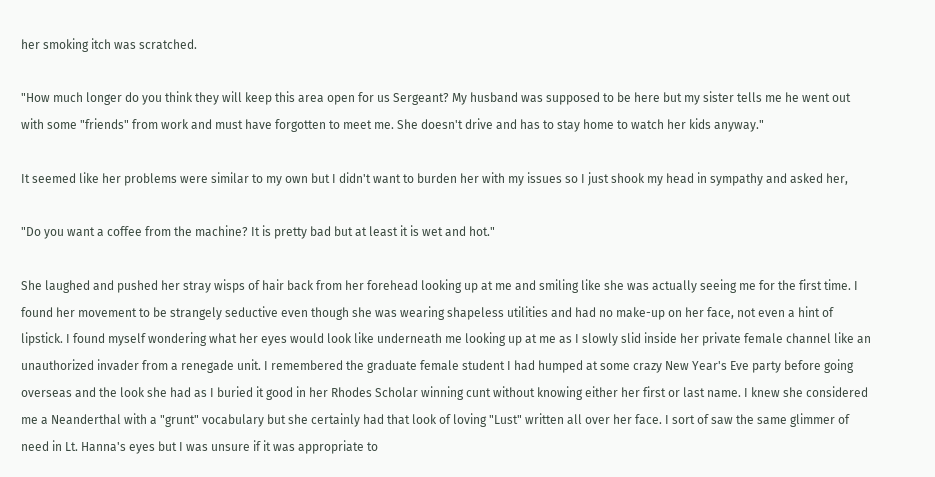her smoking itch was scratched.

"How much longer do you think they will keep this area open for us Sergeant? My husband was supposed to be here but my sister tells me he went out with some "friends" from work and must have forgotten to meet me. She doesn't drive and has to stay home to watch her kids anyway."

It seemed like her problems were similar to my own but I didn't want to burden her with my issues so I just shook my head in sympathy and asked her,

"Do you want a coffee from the machine? It is pretty bad but at least it is wet and hot."

She laughed and pushed her stray wisps of hair back from her forehead looking up at me and smiling like she was actually seeing me for the first time. I found her movement to be strangely seductive even though she was wearing shapeless utilities and had no make-up on her face, not even a hint of lipstick. I found myself wondering what her eyes would look like underneath me looking up at me as I slowly slid inside her private female channel like an unauthorized invader from a renegade unit. I remembered the graduate female student I had humped at some crazy New Year's Eve party before going overseas and the look she had as I buried it good in her Rhodes Scholar winning cunt without knowing either her first or last name. I knew she considered me a Neanderthal with a "grunt" vocabulary but she certainly had that look of loving "Lust" written all over her face. I sort of saw the same glimmer of need in Lt. Hanna's eyes but I was unsure if it was appropriate to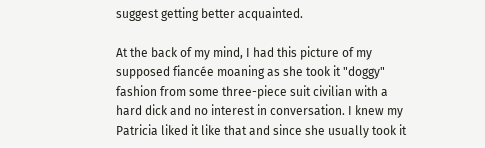suggest getting better acquainted.

At the back of my mind, I had this picture of my supposed fiancée moaning as she took it "doggy" fashion from some three-piece suit civilian with a hard dick and no interest in conversation. I knew my Patricia liked it like that and since she usually took it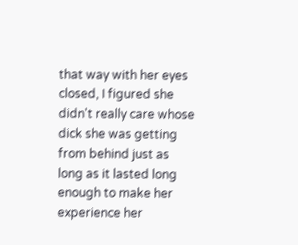that way with her eyes closed, I figured she didn't really care whose dick she was getting from behind just as long as it lasted long enough to make her experience her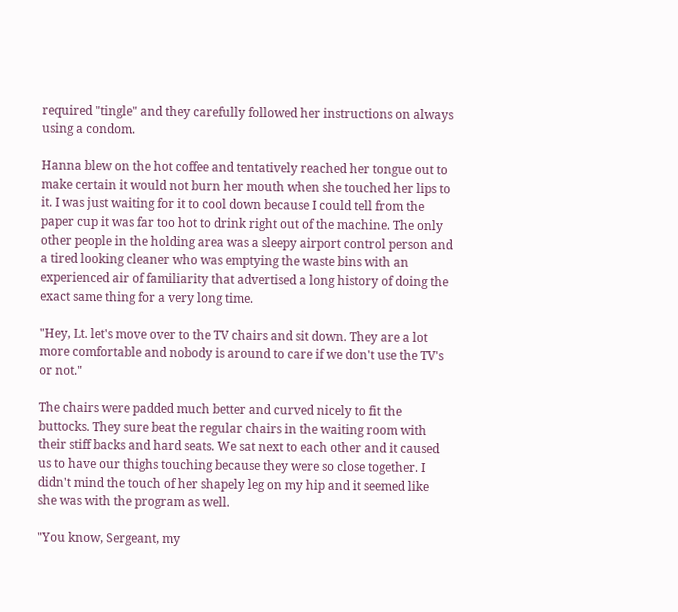required "tingle" and they carefully followed her instructions on always using a condom.

Hanna blew on the hot coffee and tentatively reached her tongue out to make certain it would not burn her mouth when she touched her lips to it. I was just waiting for it to cool down because I could tell from the paper cup it was far too hot to drink right out of the machine. The only other people in the holding area was a sleepy airport control person and a tired looking cleaner who was emptying the waste bins with an experienced air of familiarity that advertised a long history of doing the exact same thing for a very long time.

"Hey, Lt. let's move over to the TV chairs and sit down. They are a lot more comfortable and nobody is around to care if we don't use the TV's or not."

The chairs were padded much better and curved nicely to fit the buttocks. They sure beat the regular chairs in the waiting room with their stiff backs and hard seats. We sat next to each other and it caused us to have our thighs touching because they were so close together. I didn't mind the touch of her shapely leg on my hip and it seemed like she was with the program as well.

"You know, Sergeant, my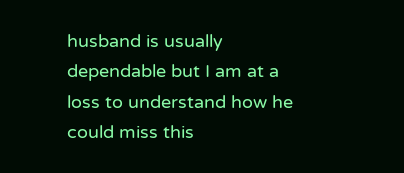husband is usually dependable but I am at a loss to understand how he could miss this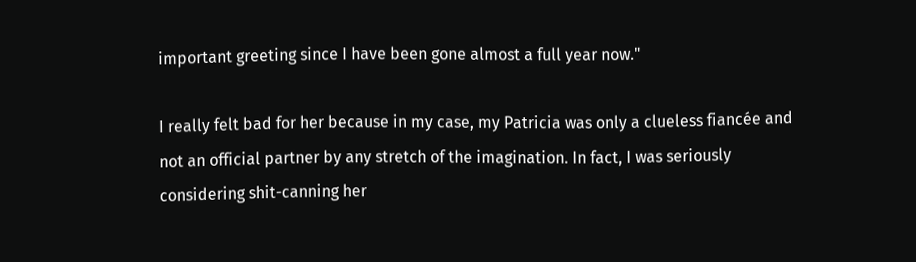important greeting since I have been gone almost a full year now."

I really felt bad for her because in my case, my Patricia was only a clueless fiancée and not an official partner by any stretch of the imagination. In fact, I was seriously considering shit-canning her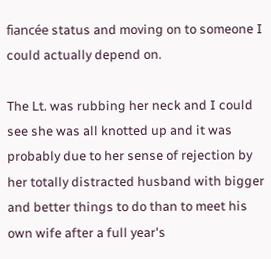fiancée status and moving on to someone I could actually depend on.

The Lt. was rubbing her neck and I could see she was all knotted up and it was probably due to her sense of rejection by her totally distracted husband with bigger and better things to do than to meet his own wife after a full year's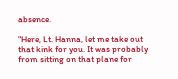absence.

"Here, Lt. Hanna, let me take out that kink for you. It was probably from sitting on that plane for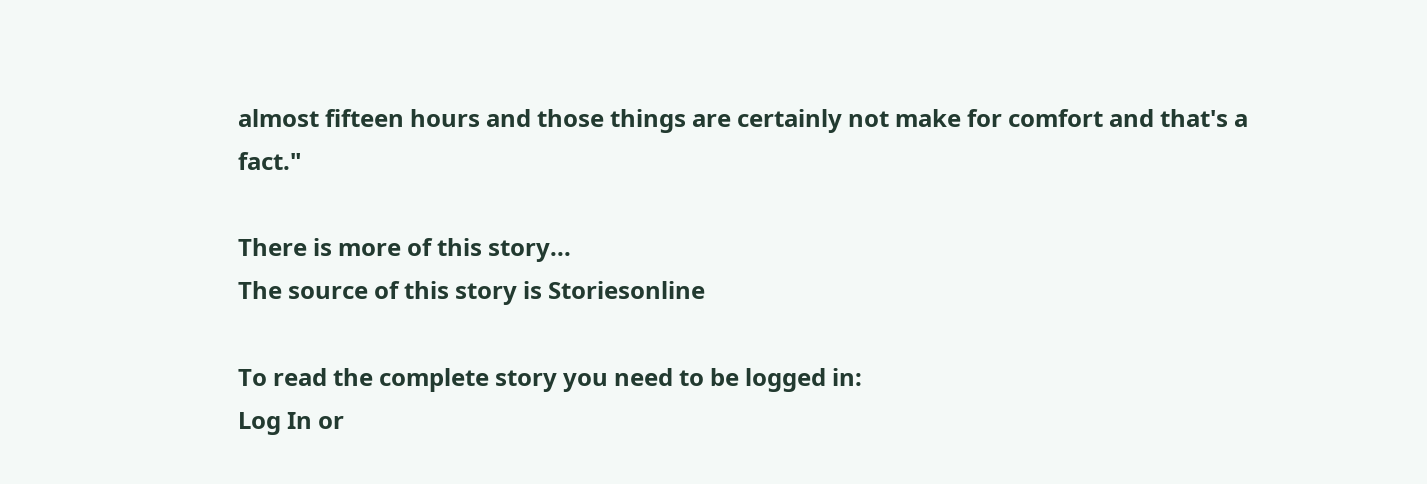almost fifteen hours and those things are certainly not make for comfort and that's a fact."

There is more of this story...
The source of this story is Storiesonline

To read the complete story you need to be logged in:
Log In or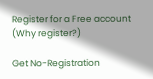Register for a Free account (Why register?)

Get No-Registration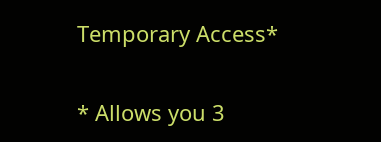Temporary Access*

* Allows you 3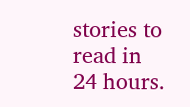stories to read in 24 hours.